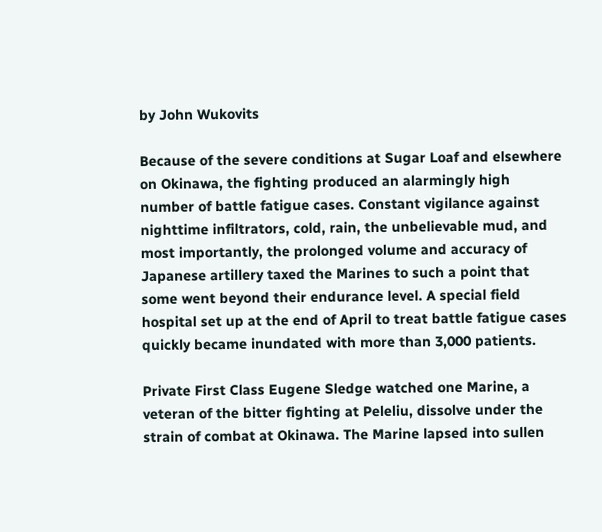by John Wukovits

Because of the severe conditions at Sugar Loaf and elsewhere on Okinawa, the fighting produced an alarmingly high number of battle fatigue cases. Constant vigilance against nighttime infiltrators, cold, rain, the unbelievable mud, and most importantly, the prolonged volume and accuracy of Japanese artillery taxed the Marines to such a point that some went beyond their endurance level. A special field hospital set up at the end of April to treat battle fatigue cases quickly became inundated with more than 3,000 patients.

Private First Class Eugene Sledge watched one Marine, a veteran of the bitter fighting at Peleliu, dissolve under the strain of combat at Okinawa. The Marine lapsed into sullen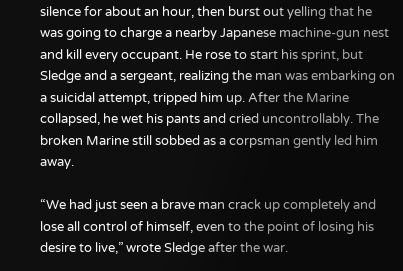silence for about an hour, then burst out yelling that he was going to charge a nearby Japanese machine-gun nest and kill every occupant. He rose to start his sprint, but Sledge and a sergeant, realizing the man was embarking on a suicidal attempt, tripped him up. After the Marine collapsed, he wet his pants and cried uncontrollably. The broken Marine still sobbed as a corpsman gently led him away.

“We had just seen a brave man crack up completely and lose all control of himself, even to the point of losing his desire to live,” wrote Sledge after the war.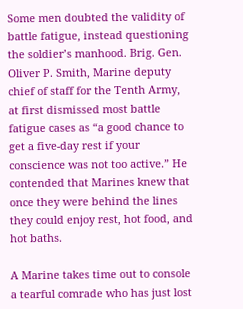Some men doubted the validity of battle fatigue, instead questioning the soldier’s manhood. Brig. Gen. Oliver P. Smith, Marine deputy chief of staff for the Tenth Army, at first dismissed most battle fatigue cases as “a good chance to get a five-day rest if your conscience was not too active.” He contended that Marines knew that once they were behind the lines they could enjoy rest, hot food, and hot baths.

A Marine takes time out to console a tearful comrade who has just lost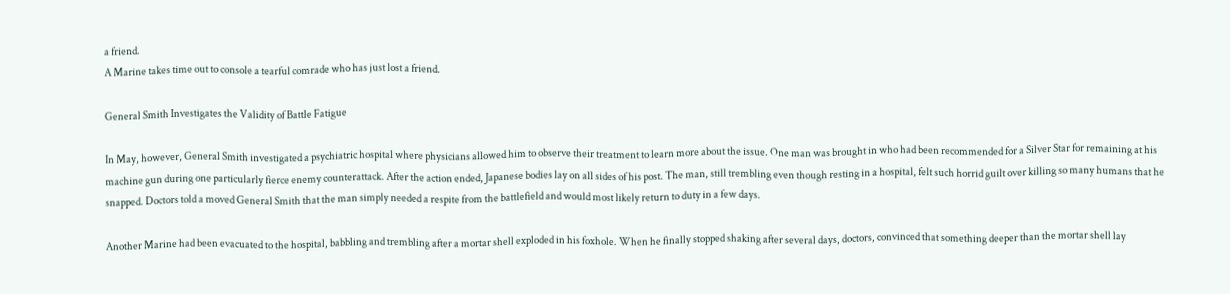a friend.
A Marine takes time out to console a tearful comrade who has just lost a friend.

General Smith Investigates the Validity of Battle Fatigue

In May, however, General Smith investigated a psychiatric hospital where physicians allowed him to observe their treatment to learn more about the issue. One man was brought in who had been recommended for a Silver Star for remaining at his machine gun during one particularly fierce enemy counterattack. After the action ended, Japanese bodies lay on all sides of his post. The man, still trembling even though resting in a hospital, felt such horrid guilt over killing so many humans that he snapped. Doctors told a moved General Smith that the man simply needed a respite from the battlefield and would most likely return to duty in a few days.

Another Marine had been evacuated to the hospital, babbling and trembling after a mortar shell exploded in his foxhole. When he finally stopped shaking after several days, doctors, convinced that something deeper than the mortar shell lay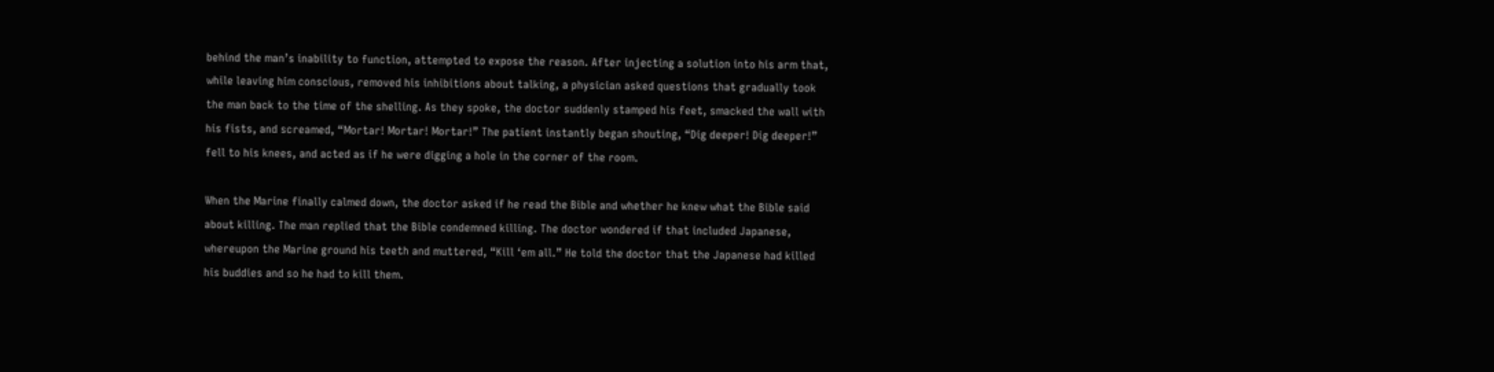behind the man’s inability to function, attempted to expose the reason. After injecting a solution into his arm that, while leaving him conscious, removed his inhibitions about talking, a physician asked questions that gradually took the man back to the time of the shelling. As they spoke, the doctor suddenly stamped his feet, smacked the wall with his fists, and screamed, “Mortar! Mortar! Mortar!” The patient instantly began shouting, “Dig deeper! Dig deeper!” fell to his knees, and acted as if he were digging a hole in the corner of the room.

When the Marine finally calmed down, the doctor asked if he read the Bible and whether he knew what the Bible said about killing. The man replied that the Bible condemned killing. The doctor wondered if that included Japanese, whereupon the Marine ground his teeth and muttered, “Kill ‘em all.” He told the doctor that the Japanese had killed his buddies and so he had to kill them.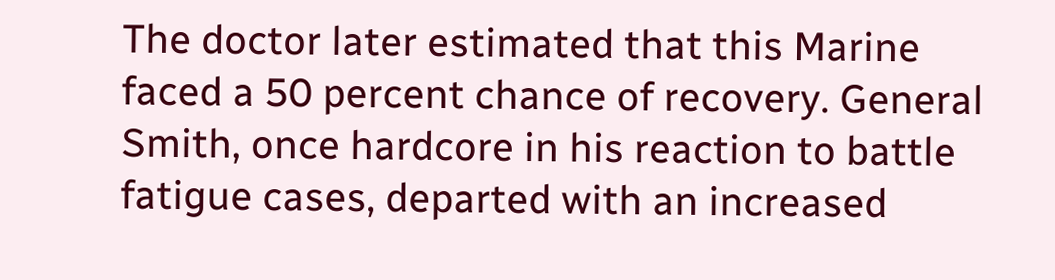The doctor later estimated that this Marine faced a 50 percent chance of recovery. General Smith, once hardcore in his reaction to battle fatigue cases, departed with an increased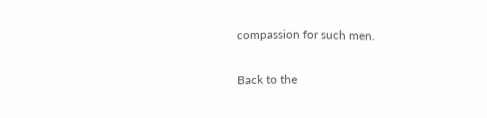compassion for such men.

Back to the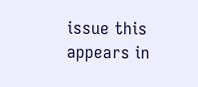issue this appears in